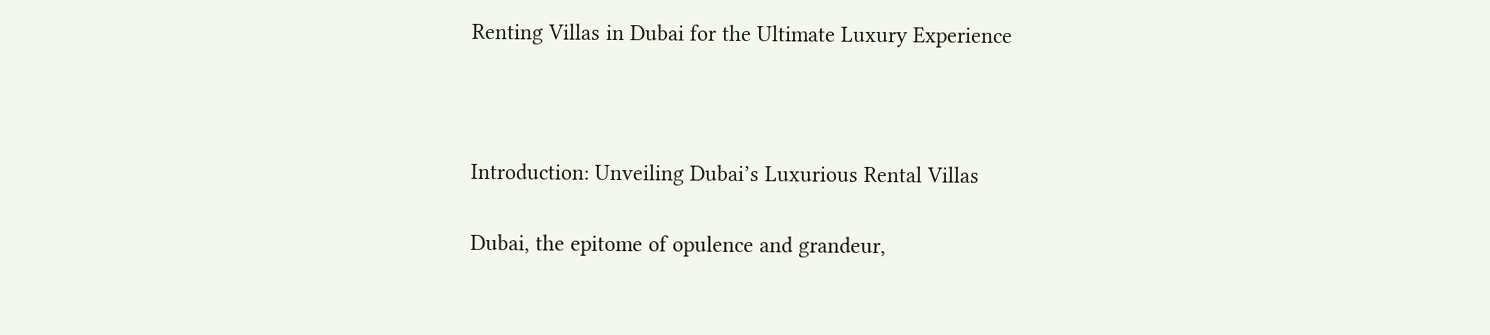Renting Villas in Dubai for the Ultimate Luxury Experience



Introduction: Unveiling Dubai’s Luxurious Rental Villas

Dubai, the epitome of opulence and grandeur,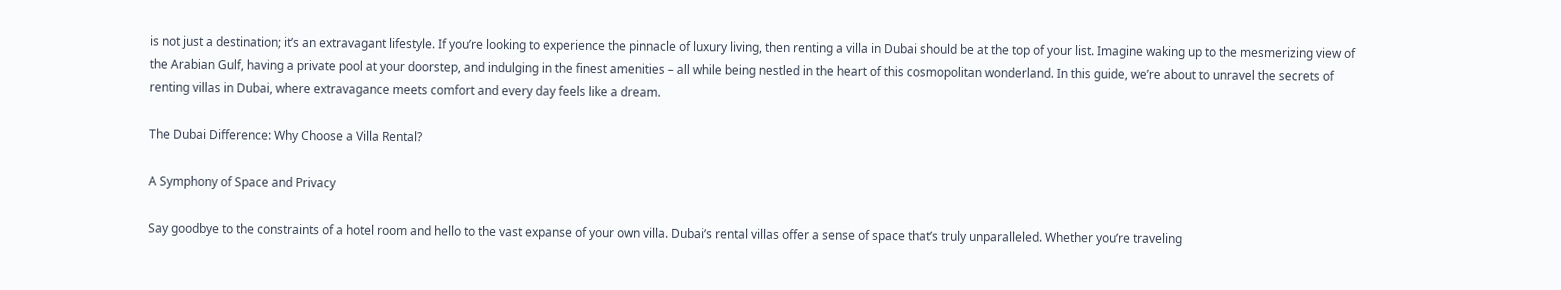is not just a destination; it’s an extravagant lifestyle. If you’re looking to experience the pinnacle of luxury living, then renting a villa in Dubai should be at the top of your list. Imagine waking up to the mesmerizing view of the Arabian Gulf, having a private pool at your doorstep, and indulging in the finest amenities – all while being nestled in the heart of this cosmopolitan wonderland. In this guide, we’re about to unravel the secrets of renting villas in Dubai, where extravagance meets comfort and every day feels like a dream.

The Dubai Difference: Why Choose a Villa Rental?

A Symphony of Space and Privacy

Say goodbye to the constraints of a hotel room and hello to the vast expanse of your own villa. Dubai’s rental villas offer a sense of space that’s truly unparalleled. Whether you’re traveling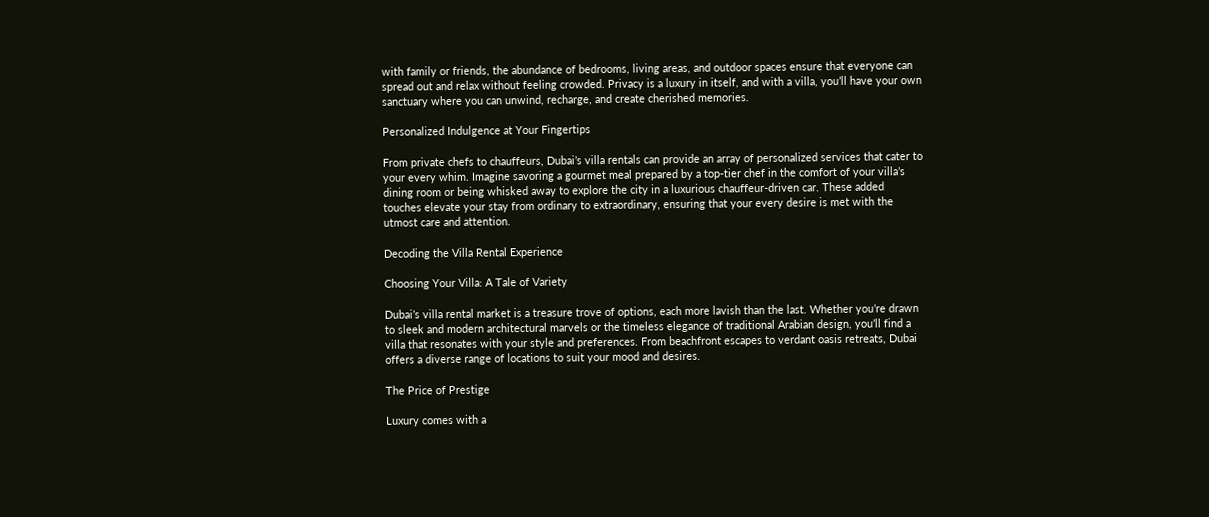with family or friends, the abundance of bedrooms, living areas, and outdoor spaces ensure that everyone can spread out and relax without feeling crowded. Privacy is a luxury in itself, and with a villa, you’ll have your own sanctuary where you can unwind, recharge, and create cherished memories.

Personalized Indulgence at Your Fingertips

From private chefs to chauffeurs, Dubai’s villa rentals can provide an array of personalized services that cater to your every whim. Imagine savoring a gourmet meal prepared by a top-tier chef in the comfort of your villa’s dining room or being whisked away to explore the city in a luxurious chauffeur-driven car. These added touches elevate your stay from ordinary to extraordinary, ensuring that your every desire is met with the utmost care and attention.

Decoding the Villa Rental Experience

Choosing Your Villa: A Tale of Variety

Dubai’s villa rental market is a treasure trove of options, each more lavish than the last. Whether you’re drawn to sleek and modern architectural marvels or the timeless elegance of traditional Arabian design, you’ll find a villa that resonates with your style and preferences. From beachfront escapes to verdant oasis retreats, Dubai offers a diverse range of locations to suit your mood and desires.

The Price of Prestige

Luxury comes with a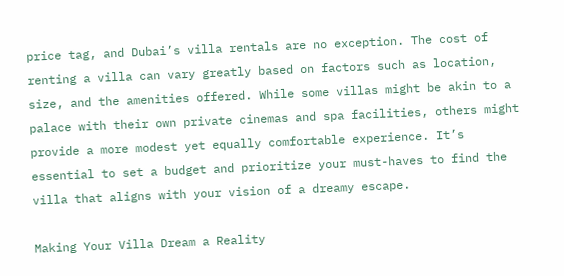price tag, and Dubai’s villa rentals are no exception. The cost of renting a villa can vary greatly based on factors such as location, size, and the amenities offered. While some villas might be akin to a palace with their own private cinemas and spa facilities, others might provide a more modest yet equally comfortable experience. It’s essential to set a budget and prioritize your must-haves to find the villa that aligns with your vision of a dreamy escape.

Making Your Villa Dream a Reality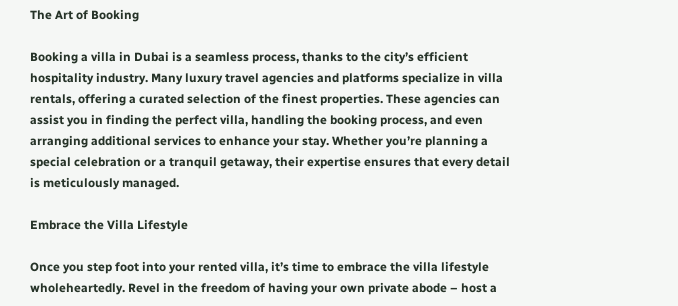The Art of Booking

Booking a villa in Dubai is a seamless process, thanks to the city’s efficient hospitality industry. Many luxury travel agencies and platforms specialize in villa rentals, offering a curated selection of the finest properties. These agencies can assist you in finding the perfect villa, handling the booking process, and even arranging additional services to enhance your stay. Whether you’re planning a special celebration or a tranquil getaway, their expertise ensures that every detail is meticulously managed.

Embrace the Villa Lifestyle

Once you step foot into your rented villa, it’s time to embrace the villa lifestyle wholeheartedly. Revel in the freedom of having your own private abode – host a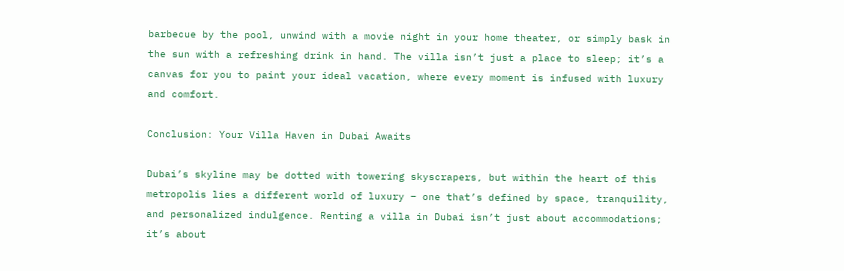barbecue by the pool, unwind with a movie night in your home theater, or simply bask in the sun with a refreshing drink in hand. The villa isn’t just a place to sleep; it’s a canvas for you to paint your ideal vacation, where every moment is infused with luxury and comfort.

Conclusion: Your Villa Haven in Dubai Awaits

Dubai’s skyline may be dotted with towering skyscrapers, but within the heart of this metropolis lies a different world of luxury – one that’s defined by space, tranquility, and personalized indulgence. Renting a villa in Dubai isn’t just about accommodations; it’s about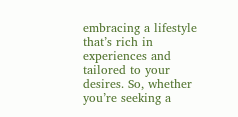embracing a lifestyle that’s rich in experiences and tailored to your desires. So, whether you’re seeking a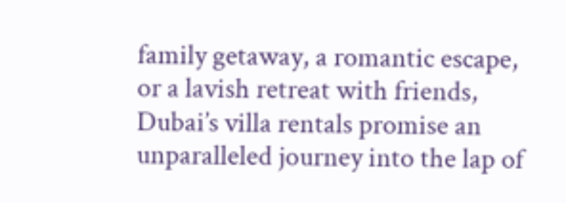family getaway, a romantic escape, or a lavish retreat with friends, Dubai’s villa rentals promise an unparalleled journey into the lap of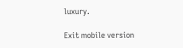luxury.

Exit mobile version